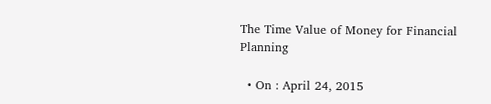The Time Value of Money for Financial Planning

  • On : April 24, 2015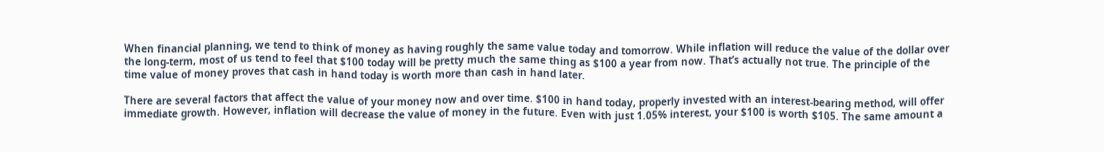When financial planning, we tend to think of money as having roughly the same value today and tomorrow. While inflation will reduce the value of the dollar over the long-term, most of us tend to feel that $100 today will be pretty much the same thing as $100 a year from now. That’s actually not true. The principle of the time value of money proves that cash in hand today is worth more than cash in hand later.

There are several factors that affect the value of your money now and over time. $100 in hand today, properly invested with an interest-bearing method, will offer immediate growth. However, inflation will decrease the value of money in the future. Even with just 1.05% interest, your $100 is worth $105. The same amount a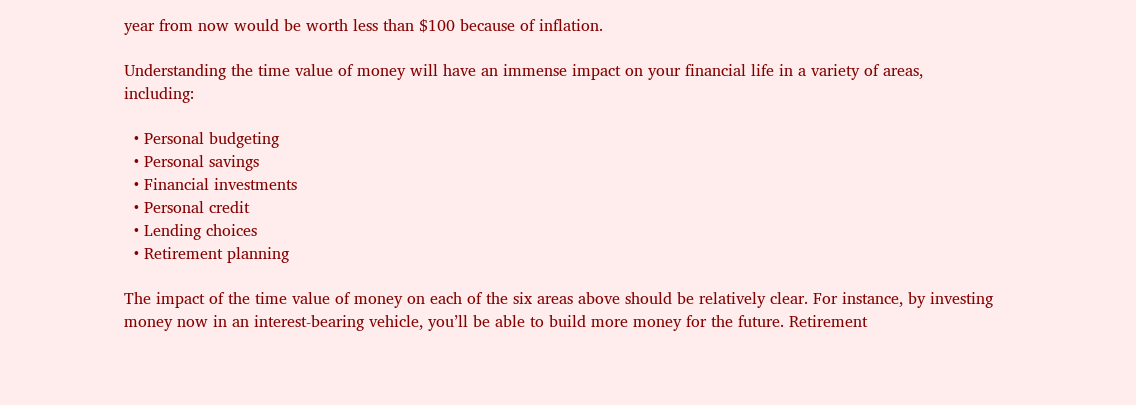year from now would be worth less than $100 because of inflation.

Understanding the time value of money will have an immense impact on your financial life in a variety of areas, including:

  • Personal budgeting
  • Personal savings
  • Financial investments
  • Personal credit
  • Lending choices
  • Retirement planning

The impact of the time value of money on each of the six areas above should be relatively clear. For instance, by investing money now in an interest-bearing vehicle, you’ll be able to build more money for the future. Retirement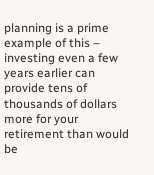planning is a prime example of this – investing even a few years earlier can provide tens of thousands of dollars more for your retirement than would be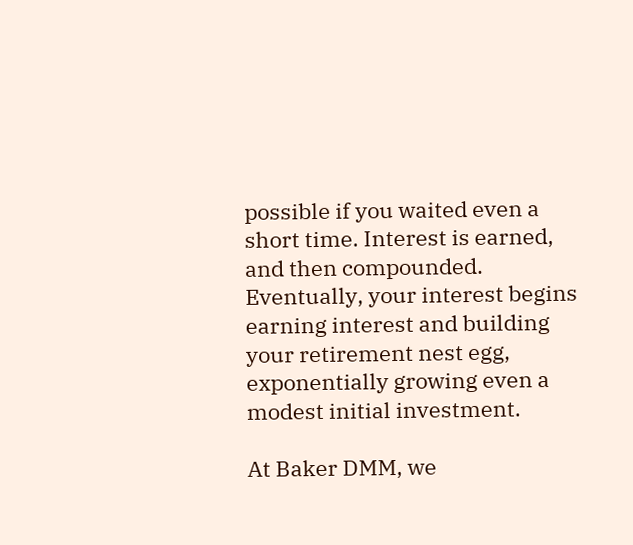possible if you waited even a short time. Interest is earned, and then compounded. Eventually, your interest begins earning interest and building your retirement nest egg, exponentially growing even a modest initial investment.

At Baker DMM, we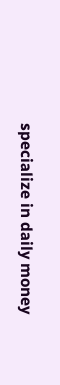specialize in daily money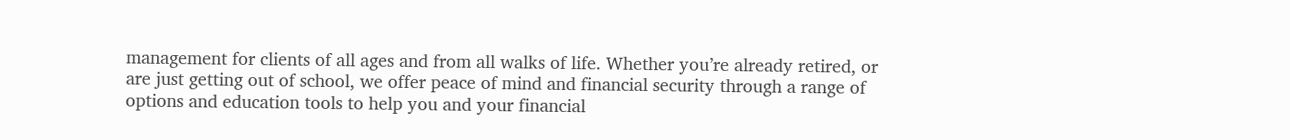management for clients of all ages and from all walks of life. Whether you’re already retired, or are just getting out of school, we offer peace of mind and financial security through a range of options and education tools to help you and your financial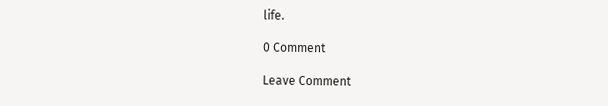life.

0 Comment

Leave Comment